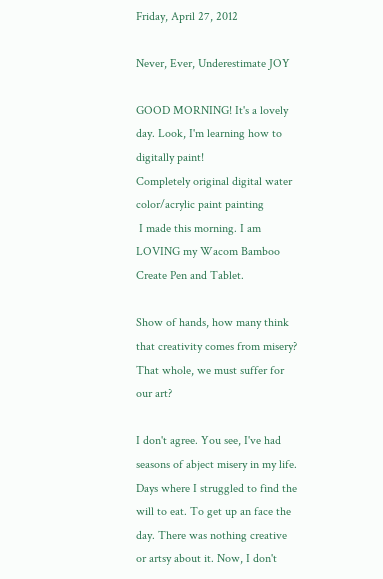Friday, April 27, 2012

Never, Ever, Underestimate JOY

GOOD MORNING! It's a lovely day. Look, I'm learning how to digitally paint!
Completely original digital water color/acrylic paint painting
 I made this morning. I am LOVING my Wacom Bamboo
Create Pen and Tablet.

Show of hands, how many think that creativity comes from misery? That whole, we must suffer for our art?

I don't agree. You see, I've had seasons of abject misery in my life. Days where I struggled to find the will to eat. To get up an face the day. There was nothing creative or artsy about it. Now, I don't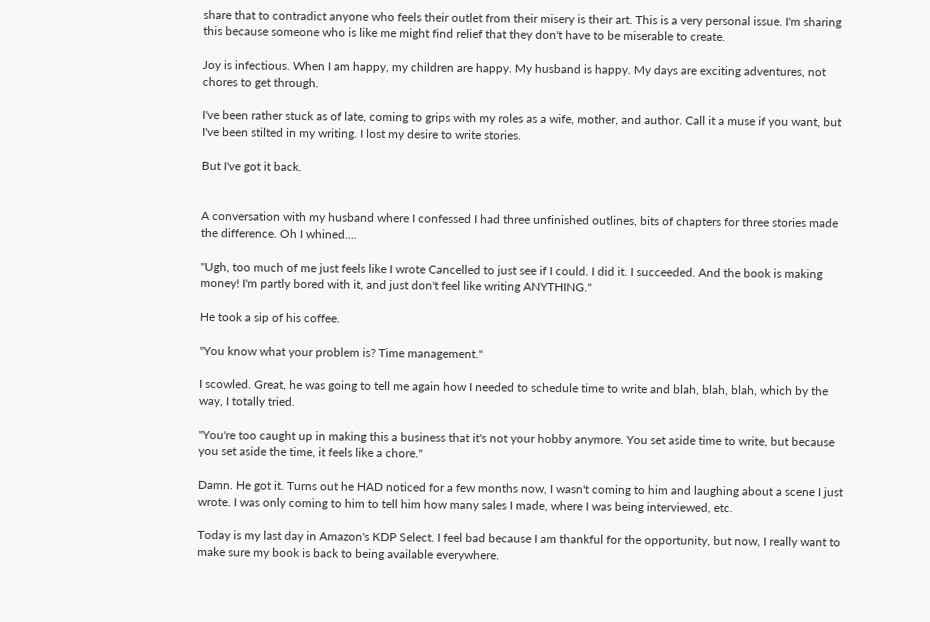share that to contradict anyone who feels their outlet from their misery is their art. This is a very personal issue. I'm sharing  this because someone who is like me might find relief that they don't have to be miserable to create.

Joy is infectious. When I am happy, my children are happy. My husband is happy. My days are exciting adventures, not chores to get through.

I've been rather stuck as of late, coming to grips with my roles as a wife, mother, and author. Call it a muse if you want, but I've been stilted in my writing. I lost my desire to write stories.

But I've got it back.


A conversation with my husband where I confessed I had three unfinished outlines, bits of chapters for three stories made the difference. Oh I whined....

"Ugh, too much of me just feels like I wrote Cancelled to just see if I could. I did it. I succeeded. And the book is making money! I'm partly bored with it, and just don't feel like writing ANYTHING."

He took a sip of his coffee.

"You know what your problem is? Time management."

I scowled. Great, he was going to tell me again how I needed to schedule time to write and blah, blah, blah, which by the way, I totally tried.

"You're too caught up in making this a business that it's not your hobby anymore. You set aside time to write, but because you set aside the time, it feels like a chore."

Damn. He got it. Turns out he HAD noticed for a few months now, I wasn't coming to him and laughing about a scene I just wrote. I was only coming to him to tell him how many sales I made, where I was being interviewed, etc.

Today is my last day in Amazon's KDP Select. I feel bad because I am thankful for the opportunity, but now, I really want to make sure my book is back to being available everywhere.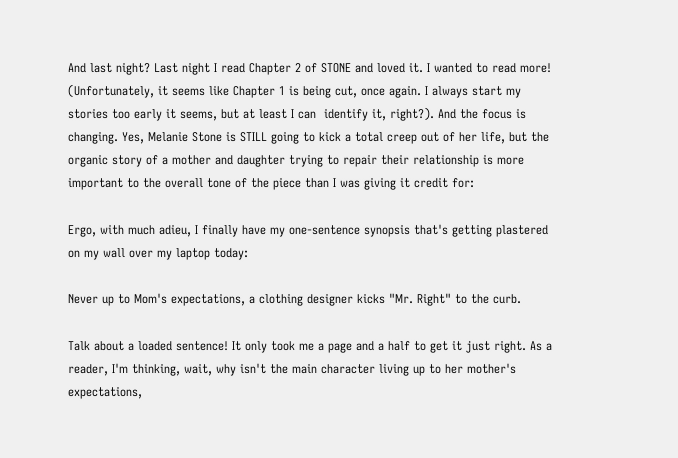And last night? Last night I read Chapter 2 of STONE and loved it. I wanted to read more! (Unfortunately, it seems like Chapter 1 is being cut, once again. I always start my stories too early it seems, but at least I can  identify it, right?). And the focus is changing. Yes, Melanie Stone is STILL going to kick a total creep out of her life, but the organic story of a mother and daughter trying to repair their relationship is more important to the overall tone of the piece than I was giving it credit for:

Ergo, with much adieu, I finally have my one-sentence synopsis that's getting plastered on my wall over my laptop today:

Never up to Mom's expectations, a clothing designer kicks "Mr. Right" to the curb.

Talk about a loaded sentence! It only took me a page and a half to get it just right. As a reader, I'm thinking, wait, why isn't the main character living up to her mother's expectations,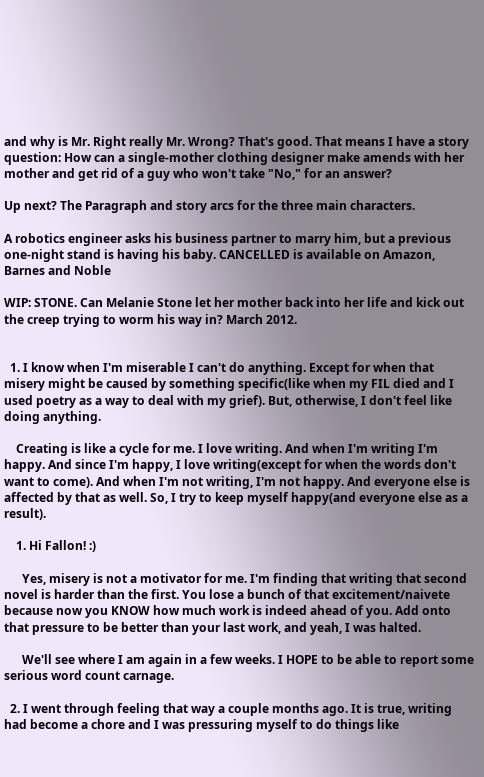and why is Mr. Right really Mr. Wrong? That's good. That means I have a story question: How can a single-mother clothing designer make amends with her mother and get rid of a guy who won't take "No," for an answer?

Up next? The Paragraph and story arcs for the three main characters.

A robotics engineer asks his business partner to marry him, but a previous one-night stand is having his baby. CANCELLED is available on Amazon, Barnes and Noble

WIP: STONE. Can Melanie Stone let her mother back into her life and kick out the creep trying to worm his way in? March 2012.


  1. I know when I'm miserable I can't do anything. Except for when that misery might be caused by something specific(like when my FIL died and I used poetry as a way to deal with my grief). But, otherwise, I don't feel like doing anything.

    Creating is like a cycle for me. I love writing. And when I'm writing I'm happy. And since I'm happy, I love writing(except for when the words don't want to come). And when I'm not writing, I'm not happy. And everyone else is affected by that as well. So, I try to keep myself happy(and everyone else as a result).

    1. Hi Fallon! :)

      Yes, misery is not a motivator for me. I'm finding that writing that second novel is harder than the first. You lose a bunch of that excitement/naivete because now you KNOW how much work is indeed ahead of you. Add onto that pressure to be better than your last work, and yeah, I was halted.

      We'll see where I am again in a few weeks. I HOPE to be able to report some serious word count carnage.

  2. I went through feeling that way a couple months ago. It is true, writing had become a chore and I was pressuring myself to do things like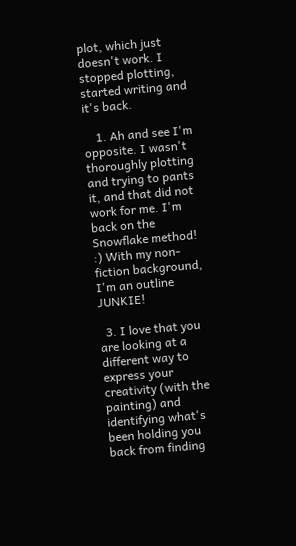plot, which just doesn't work. I stopped plotting, started writing and it's back.

    1. Ah and see I'm opposite. I wasn't thoroughly plotting and trying to pants it, and that did not work for me. I'm back on the Snowflake method! :) With my non-fiction background, I'm an outline JUNKIE!

  3. I love that you are looking at a different way to express your creativity (with the painting) and identifying what's been holding you back from finding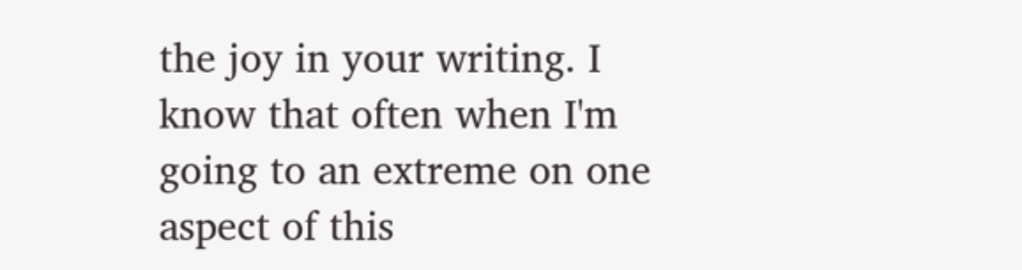the joy in your writing. I know that often when I'm going to an extreme on one aspect of this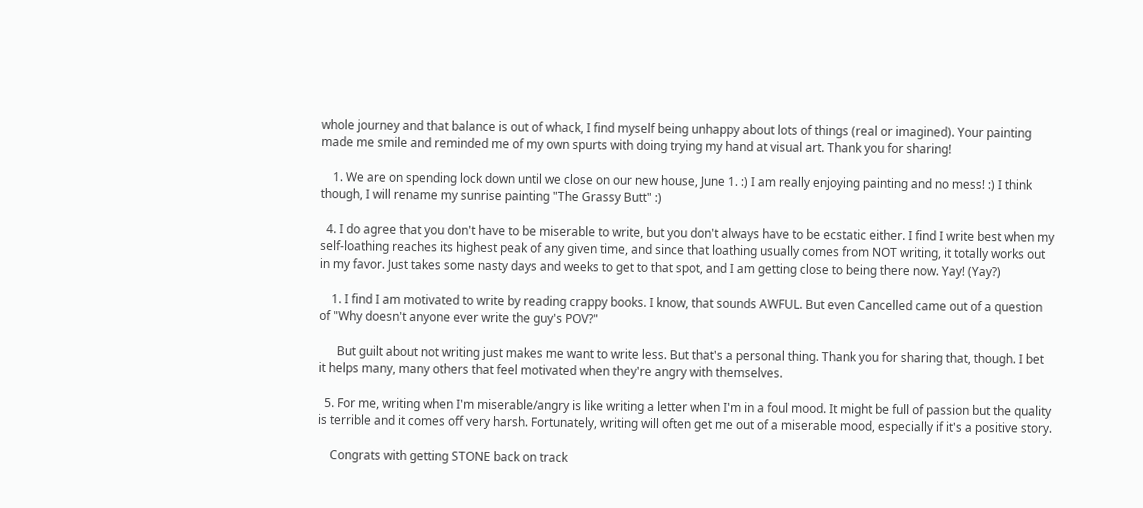whole journey and that balance is out of whack, I find myself being unhappy about lots of things (real or imagined). Your painting made me smile and reminded me of my own spurts with doing trying my hand at visual art. Thank you for sharing!

    1. We are on spending lock down until we close on our new house, June 1. :) I am really enjoying painting and no mess! :) I think though, I will rename my sunrise painting "The Grassy Butt" :)

  4. I do agree that you don't have to be miserable to write, but you don't always have to be ecstatic either. I find I write best when my self-loathing reaches its highest peak of any given time, and since that loathing usually comes from NOT writing, it totally works out in my favor. Just takes some nasty days and weeks to get to that spot, and I am getting close to being there now. Yay! (Yay?)

    1. I find I am motivated to write by reading crappy books. I know, that sounds AWFUL. But even Cancelled came out of a question of "Why doesn't anyone ever write the guy's POV?"

      But guilt about not writing just makes me want to write less. But that's a personal thing. Thank you for sharing that, though. I bet it helps many, many others that feel motivated when they're angry with themselves.

  5. For me, writing when I'm miserable/angry is like writing a letter when I'm in a foul mood. It might be full of passion but the quality is terrible and it comes off very harsh. Fortunately, writing will often get me out of a miserable mood, especially if it's a positive story.

    Congrats with getting STONE back on track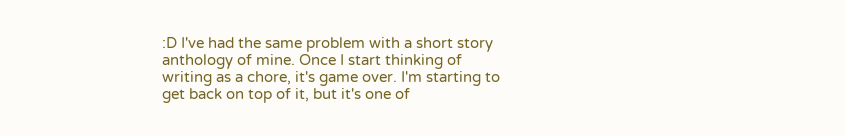:D I've had the same problem with a short story anthology of mine. Once I start thinking of writing as a chore, it's game over. I'm starting to get back on top of it, but it's one of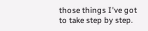those things I've got to take step by step.